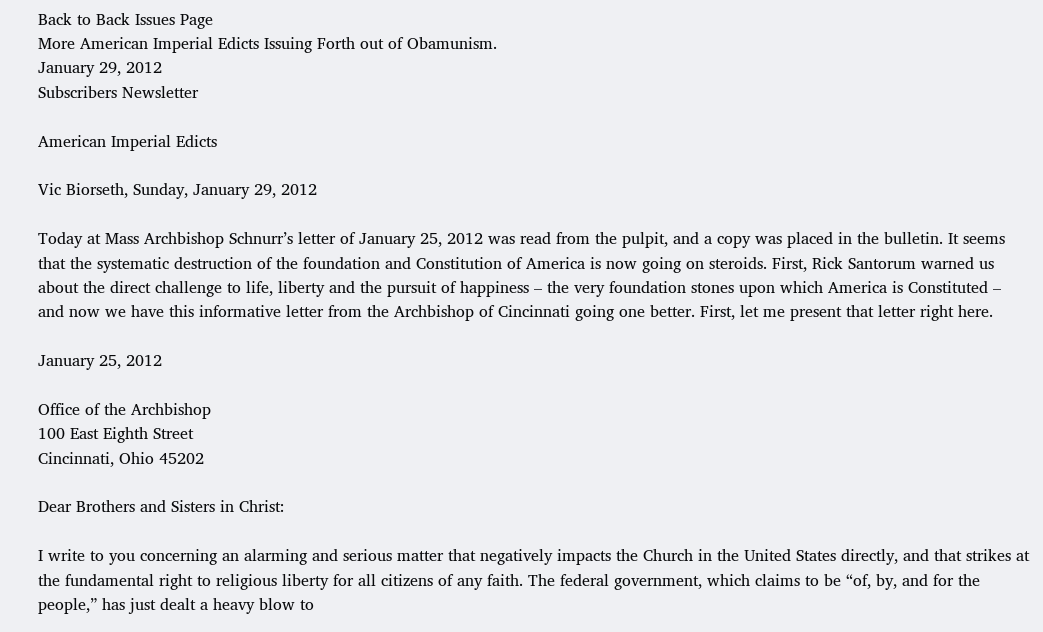Back to Back Issues Page
More American Imperial Edicts Issuing Forth out of Obamunism.
January 29, 2012
Subscribers Newsletter

American Imperial Edicts

Vic Biorseth, Sunday, January 29, 2012

Today at Mass Archbishop Schnurr’s letter of January 25, 2012 was read from the pulpit, and a copy was placed in the bulletin. It seems that the systematic destruction of the foundation and Constitution of America is now going on steroids. First, Rick Santorum warned us about the direct challenge to life, liberty and the pursuit of happiness – the very foundation stones upon which America is Constituted – and now we have this informative letter from the Archbishop of Cincinnati going one better. First, let me present that letter right here.

January 25, 2012

Office of the Archbishop
100 East Eighth Street
Cincinnati, Ohio 45202

Dear Brothers and Sisters in Christ:

I write to you concerning an alarming and serious matter that negatively impacts the Church in the United States directly, and that strikes at the fundamental right to religious liberty for all citizens of any faith. The federal government, which claims to be “of, by, and for the people,” has just dealt a heavy blow to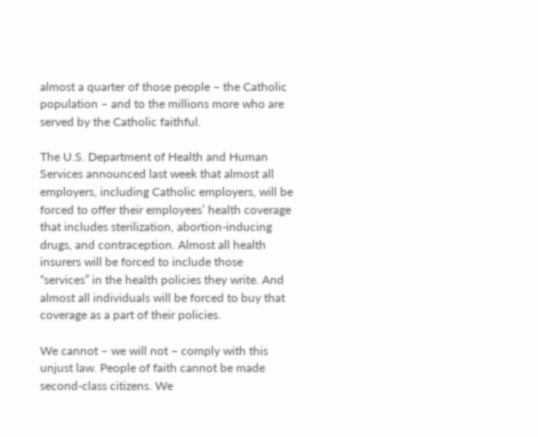almost a quarter of those people – the Catholic population – and to the millions more who are served by the Catholic faithful.

The U.S. Department of Health and Human Services announced last week that almost all employers, including Catholic employers, will be forced to offer their employees’ health coverage that includes sterilization, abortion-inducing drugs, and contraception. Almost all health insurers will be forced to include those “services” in the health policies they write. And almost all individuals will be forced to buy that coverage as a part of their policies.

We cannot – we will not – comply with this unjust law. People of faith cannot be made second-class citizens. We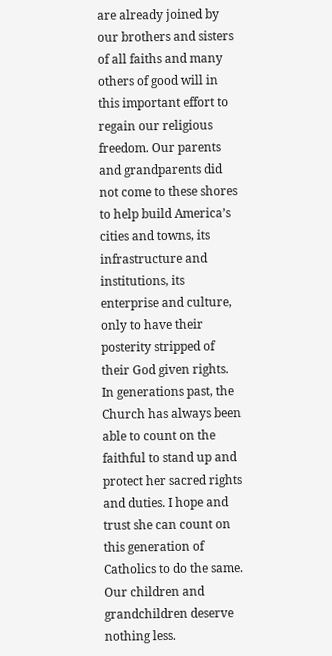are already joined by our brothers and sisters of all faiths and many others of good will in this important effort to regain our religious freedom. Our parents and grandparents did not come to these shores to help build America’s cities and towns, its infrastructure and institutions, its enterprise and culture, only to have their posterity stripped of their God given rights. In generations past, the Church has always been able to count on the faithful to stand up and protect her sacred rights and duties. I hope and trust she can count on this generation of Catholics to do the same. Our children and grandchildren deserve nothing less.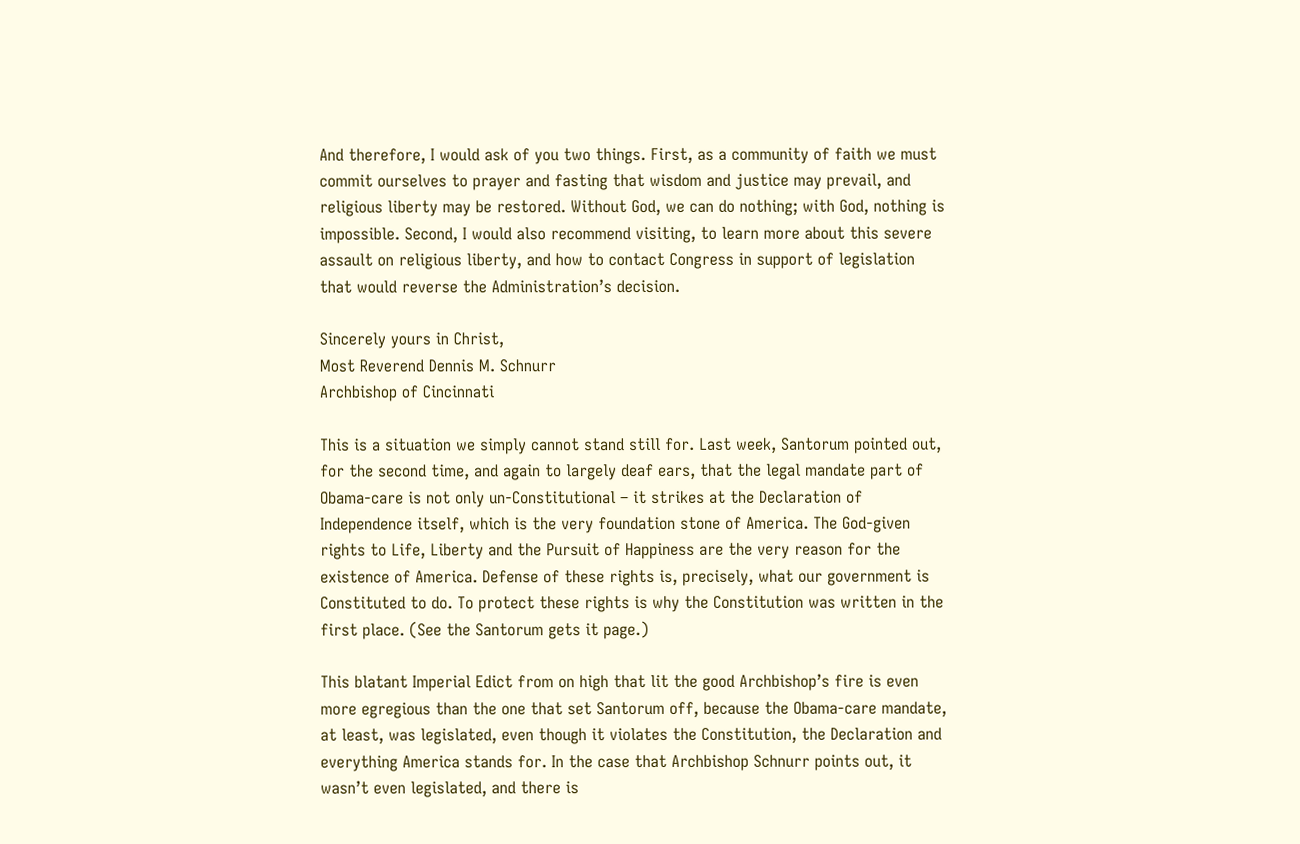And therefore, I would ask of you two things. First, as a community of faith we must commit ourselves to prayer and fasting that wisdom and justice may prevail, and religious liberty may be restored. Without God, we can do nothing; with God, nothing is impossible. Second, I would also recommend visiting, to learn more about this severe assault on religious liberty, and how to contact Congress in support of legislation that would reverse the Administration’s decision.

Sincerely yours in Christ,
Most Reverend Dennis M. Schnurr
Archbishop of Cincinnati

This is a situation we simply cannot stand still for. Last week, Santorum pointed out, for the second time, and again to largely deaf ears, that the legal mandate part of Obama-care is not only un-Constitutional – it strikes at the Declaration of Independence itself, which is the very foundation stone of America. The God-given rights to Life, Liberty and the Pursuit of Happiness are the very reason for the existence of America. Defense of these rights is, precisely, what our government is Constituted to do. To protect these rights is why the Constitution was written in the first place. (See the Santorum gets it page.)

This blatant Imperial Edict from on high that lit the good Archbishop’s fire is even more egregious than the one that set Santorum off, because the Obama-care mandate, at least, was legislated, even though it violates the Constitution, the Declaration and everything America stands for. In the case that Archbishop Schnurr points out, it wasn’t even legislated, and there is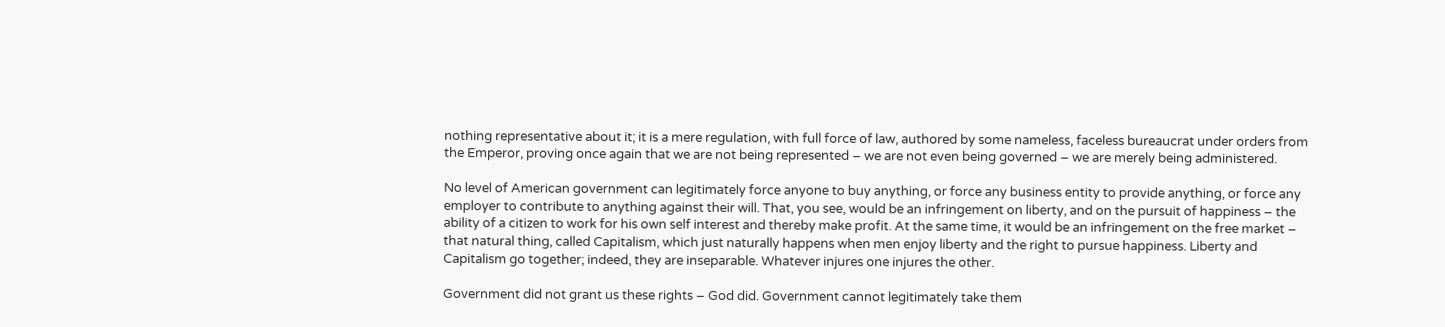nothing representative about it; it is a mere regulation, with full force of law, authored by some nameless, faceless bureaucrat under orders from the Emperor, proving once again that we are not being represented – we are not even being governed – we are merely being administered.

No level of American government can legitimately force anyone to buy anything, or force any business entity to provide anything, or force any employer to contribute to anything against their will. That, you see, would be an infringement on liberty, and on the pursuit of happiness – the ability of a citizen to work for his own self interest and thereby make profit. At the same time, it would be an infringement on the free market – that natural thing, called Capitalism, which just naturally happens when men enjoy liberty and the right to pursue happiness. Liberty and Capitalism go together; indeed, they are inseparable. Whatever injures one injures the other.

Government did not grant us these rights – God did. Government cannot legitimately take them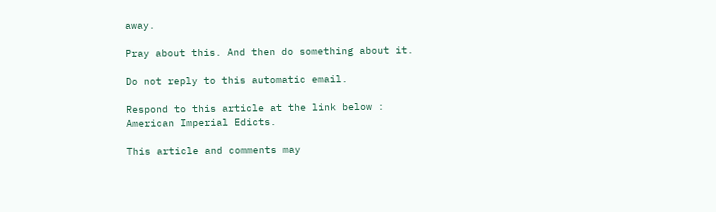away.

Pray about this. And then do something about it.

Do not reply to this automatic email.

Respond to this article at the link below :
American Imperial Edicts.

This article and comments may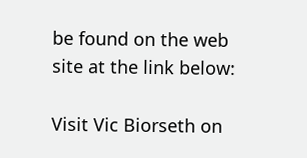be found on the web site at the link below:

Visit Vic Biorseth on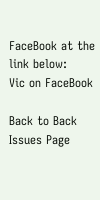FaceBook at the link below:
Vic on FaceBook

Back to Back Issues Page